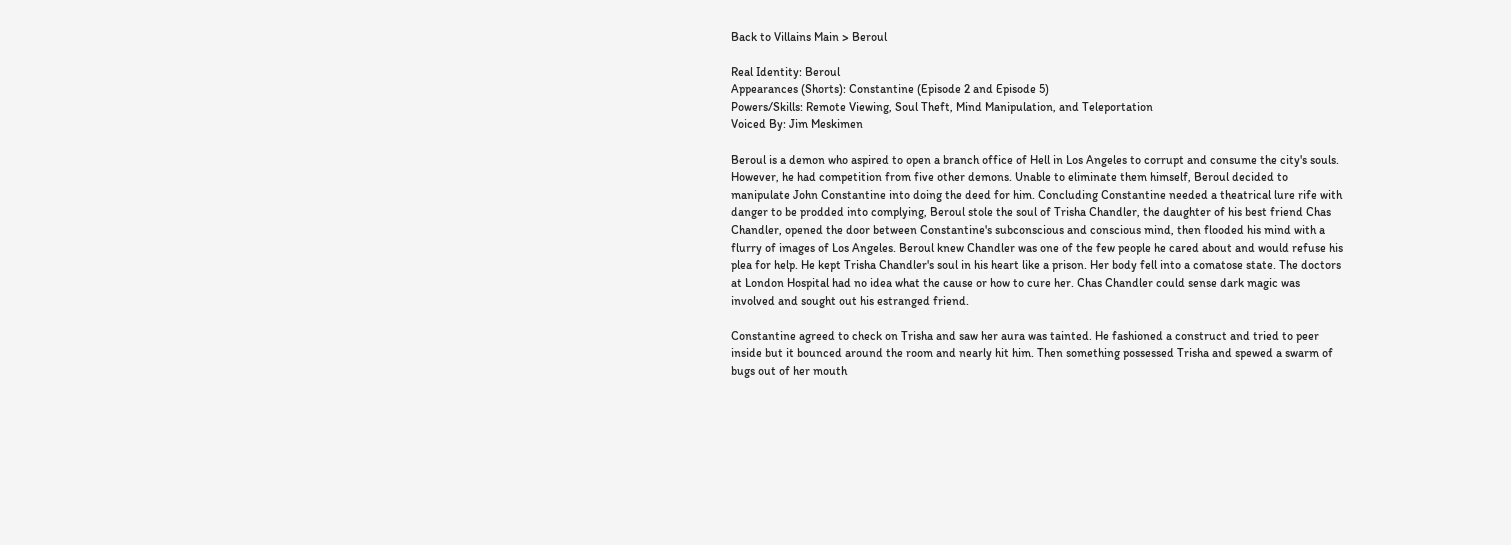Back to Villains Main > Beroul

Real Identity: Beroul
Appearances (Shorts): Constantine (Episode 2 and Episode 5)
Powers/Skills: Remote Viewing, Soul Theft, Mind Manipulation, and Teleportation
Voiced By: Jim Meskimen

Beroul is a demon who aspired to open a branch office of Hell in Los Angeles to corrupt and consume the city's souls. However, he had competition from five other demons. Unable to eliminate them himself, Beroul decided to manipulate John Constantine into doing the deed for him. Concluding Constantine needed a theatrical lure rife with danger to be prodded into complying, Beroul stole the soul of Trisha Chandler, the daughter of his best friend Chas Chandler, opened the door between Constantine's subconscious and conscious mind, then flooded his mind with a flurry of images of Los Angeles. Beroul knew Chandler was one of the few people he cared about and would refuse his plea for help. He kept Trisha Chandler's soul in his heart like a prison. Her body fell into a comatose state. The doctors at London Hospital had no idea what the cause or how to cure her. Chas Chandler could sense dark magic was involved and sought out his estranged friend.

Constantine agreed to check on Trisha and saw her aura was tainted. He fashioned a construct and tried to peer inside but it bounced around the room and nearly hit him. Then something possessed Trisha and spewed a swarm of bugs out of her mouth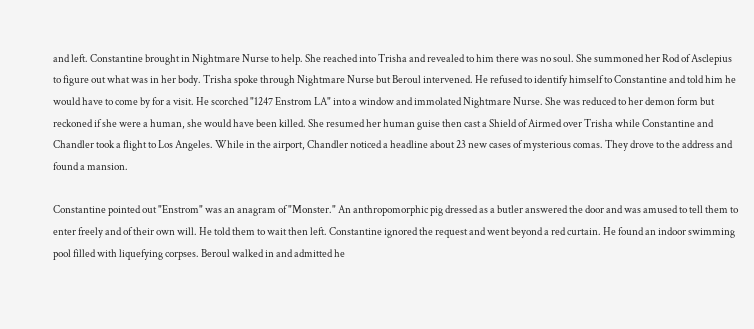and left. Constantine brought in Nightmare Nurse to help. She reached into Trisha and revealed to him there was no soul. She summoned her Rod of Asclepius to figure out what was in her body. Trisha spoke through Nightmare Nurse but Beroul intervened. He refused to identify himself to Constantine and told him he would have to come by for a visit. He scorched "1247 Enstrom LA" into a window and immolated Nightmare Nurse. She was reduced to her demon form but reckoned if she were a human, she would have been killed. She resumed her human guise then cast a Shield of Airmed over Trisha while Constantine and Chandler took a flight to Los Angeles. While in the airport, Chandler noticed a headline about 23 new cases of mysterious comas. They drove to the address and found a mansion.

Constantine pointed out "Enstrom" was an anagram of "Monster." An anthropomorphic pig dressed as a butler answered the door and was amused to tell them to enter freely and of their own will. He told them to wait then left. Constantine ignored the request and went beyond a red curtain. He found an indoor swimming pool filled with liquefying corpses. Beroul walked in and admitted he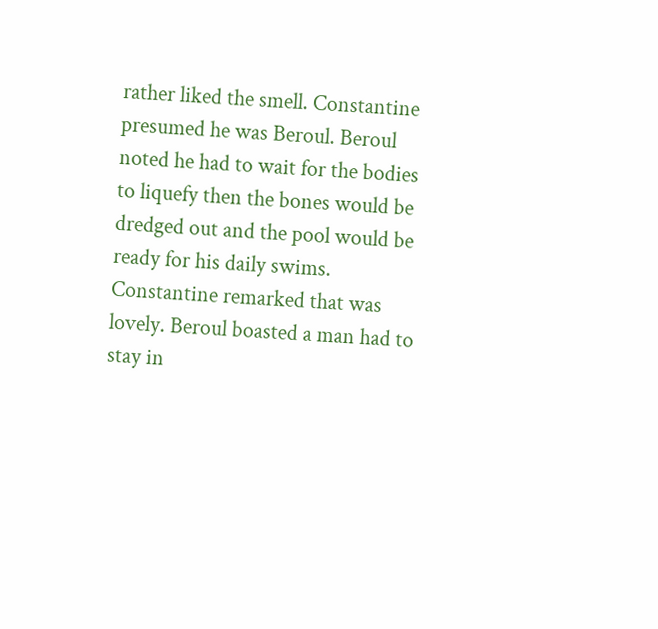rather liked the smell. Constantine presumed he was Beroul. Beroul noted he had to wait for the bodies to liquefy then the bones would be dredged out and the pool would be ready for his daily swims. Constantine remarked that was lovely. Beroul boasted a man had to stay in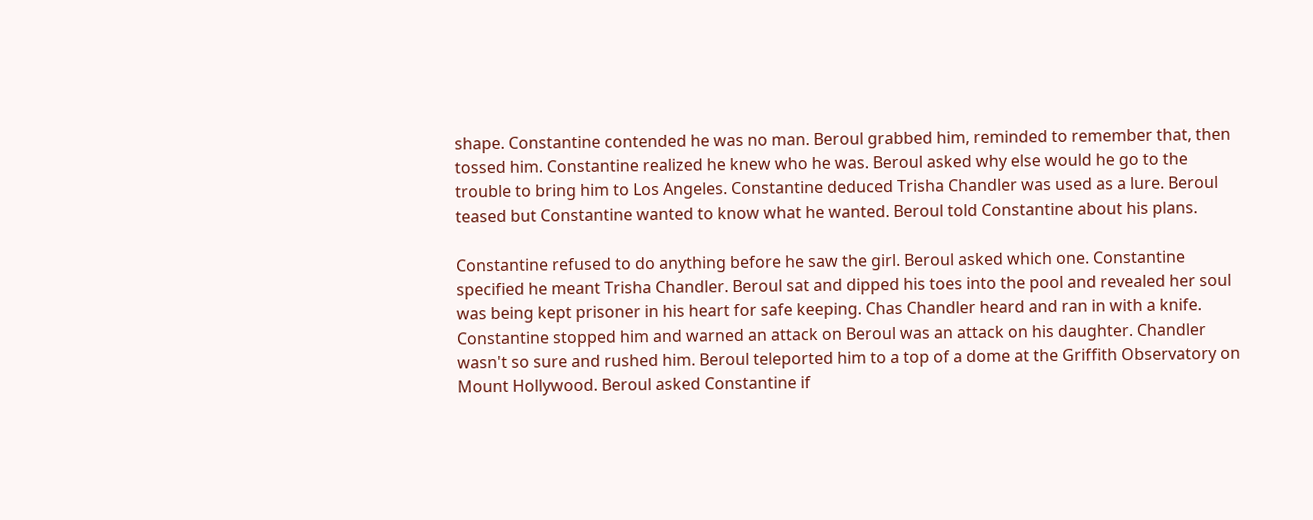shape. Constantine contended he was no man. Beroul grabbed him, reminded to remember that, then tossed him. Constantine realized he knew who he was. Beroul asked why else would he go to the trouble to bring him to Los Angeles. Constantine deduced Trisha Chandler was used as a lure. Beroul teased but Constantine wanted to know what he wanted. Beroul told Constantine about his plans.

Constantine refused to do anything before he saw the girl. Beroul asked which one. Constantine specified he meant Trisha Chandler. Beroul sat and dipped his toes into the pool and revealed her soul was being kept prisoner in his heart for safe keeping. Chas Chandler heard and ran in with a knife. Constantine stopped him and warned an attack on Beroul was an attack on his daughter. Chandler wasn't so sure and rushed him. Beroul teleported him to a top of a dome at the Griffith Observatory on Mount Hollywood. Beroul asked Constantine if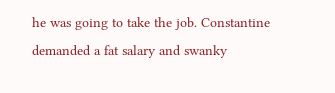he was going to take the job. Constantine demanded a fat salary and swanky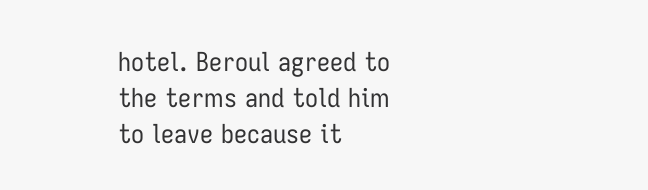hotel. Beroul agreed to the terms and told him to leave because it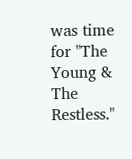was time for "The Young & The Restless."